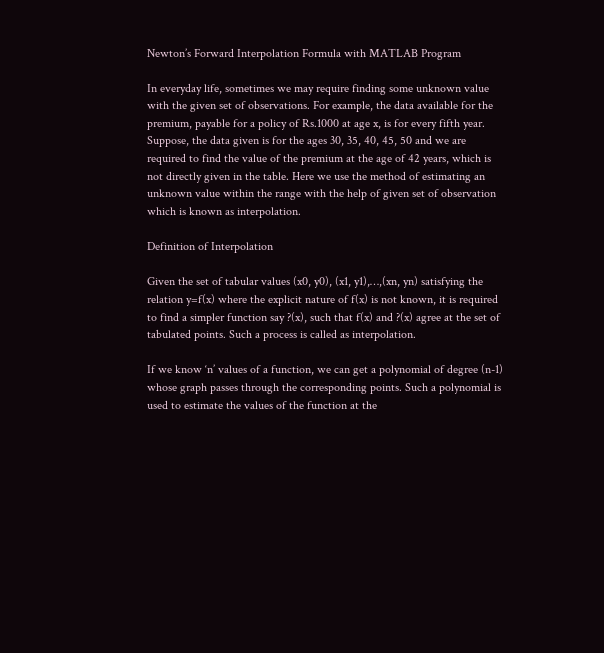Newton’s Forward Interpolation Formula with MATLAB Program

In everyday life, sometimes we may require finding some unknown value with the given set of observations. For example, the data available for the premium, payable for a policy of Rs.1000 at age x, is for every fifth year. Suppose, the data given is for the ages 30, 35, 40, 45, 50 and we are required to find the value of the premium at the age of 42 years, which is not directly given in the table. Here we use the method of estimating an unknown value within the range with the help of given set of observation which is known as interpolation.

Definition of Interpolation

Given the set of tabular values (x0, y0), (x1, y1),…,(xn, yn) satisfying the relation y=f(x) where the explicit nature of f(x) is not known, it is required to find a simpler function say ?(x), such that f(x) and ?(x) agree at the set of tabulated points. Such a process is called as interpolation.

If we know ‘n’ values of a function, we can get a polynomial of degree (n-1) whose graph passes through the corresponding points. Such a polynomial is used to estimate the values of the function at the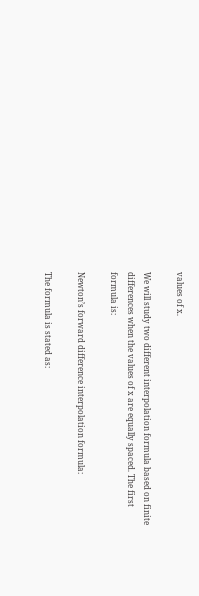values of x.

We will study two different interpolation formula based on finite differences when the values of x are equally spaced. The first formula is:

Newton’s forward difference interpolation formula:

The formula is stated as: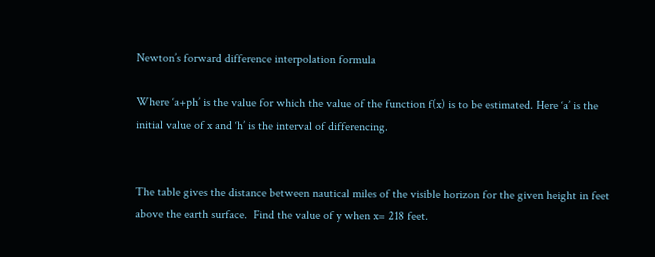Newton’s forward difference interpolation formula

Where ‘a+ph’ is the value for which the value of the function f(x) is to be estimated. Here ‘a’ is the initial value of x and ‘h’ is the interval of differencing.


The table gives the distance between nautical miles of the visible horizon for the given height in feet above the earth surface.  Find the value of y when x= 218 feet.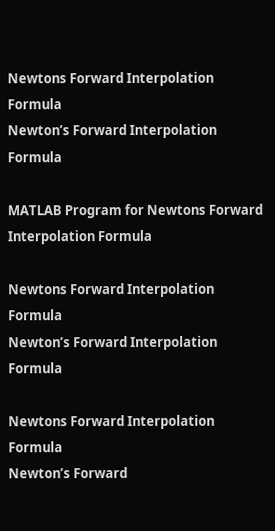Newtons Forward Interpolation Formula
Newton’s Forward Interpolation Formula

MATLAB Program for Newtons Forward Interpolation Formula

Newtons Forward Interpolation Formula
Newton’s Forward Interpolation Formula

Newtons Forward Interpolation Formula
Newton’s Forward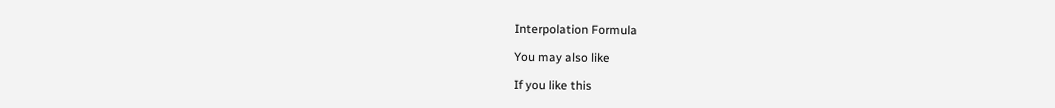Interpolation Formula

You may also like

If you like this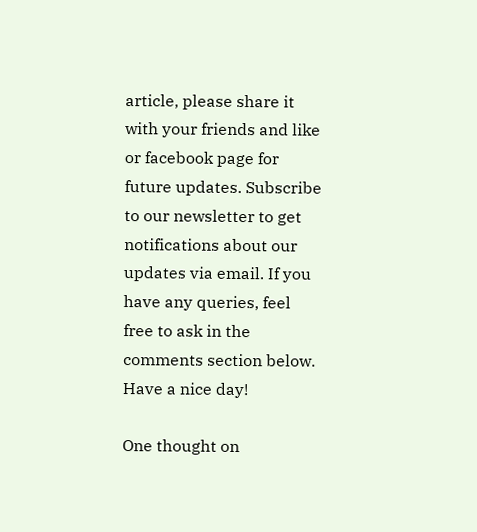article, please share it with your friends and like or facebook page for future updates. Subscribe to our newsletter to get notifications about our updates via email. If you have any queries, feel free to ask in the comments section below. Have a nice day!

One thought on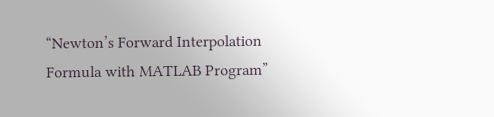“Newton’s Forward Interpolation Formula with MATLAB Program”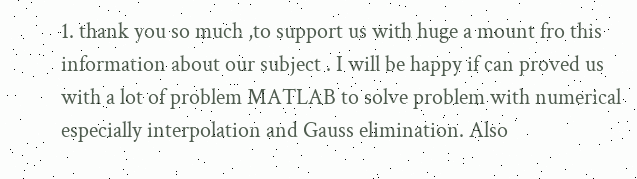1. thank you so much ,to support us with huge a mount fro this information about our subject . I will be happy if can proved us with a lot of problem MATLAB to solve problem with numerical especially interpolation and Gauss elimination. Also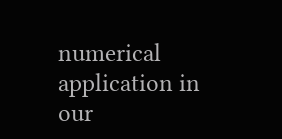numerical application in our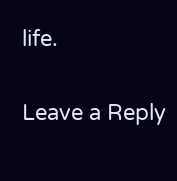life.

Leave a Reply